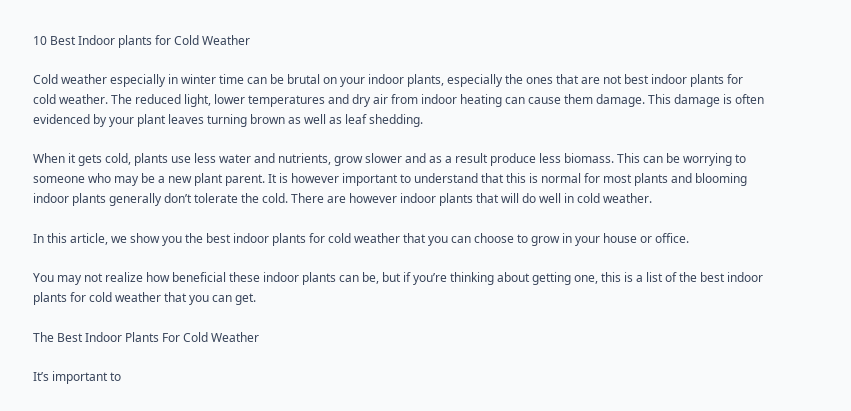10 Best Indoor plants for Cold Weather

Cold weather especially in winter time can be brutal on your indoor plants, especially the ones that are not best indoor plants for cold weather. The reduced light, lower temperatures and dry air from indoor heating can cause them damage. This damage is often evidenced by your plant leaves turning brown as well as leaf shedding.

When it gets cold, plants use less water and nutrients, grow slower and as a result produce less biomass. This can be worrying to someone who may be a new plant parent. It is however important to understand that this is normal for most plants and blooming indoor plants generally don’t tolerate the cold. There are however indoor plants that will do well in cold weather.

In this article, we show you the best indoor plants for cold weather that you can choose to grow in your house or office.

You may not realize how beneficial these indoor plants can be, but if you’re thinking about getting one, this is a list of the best indoor plants for cold weather that you can get.

The Best Indoor Plants For Cold Weather

It’s important to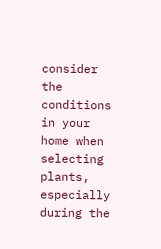consider the conditions in your home when selecting plants, especially during the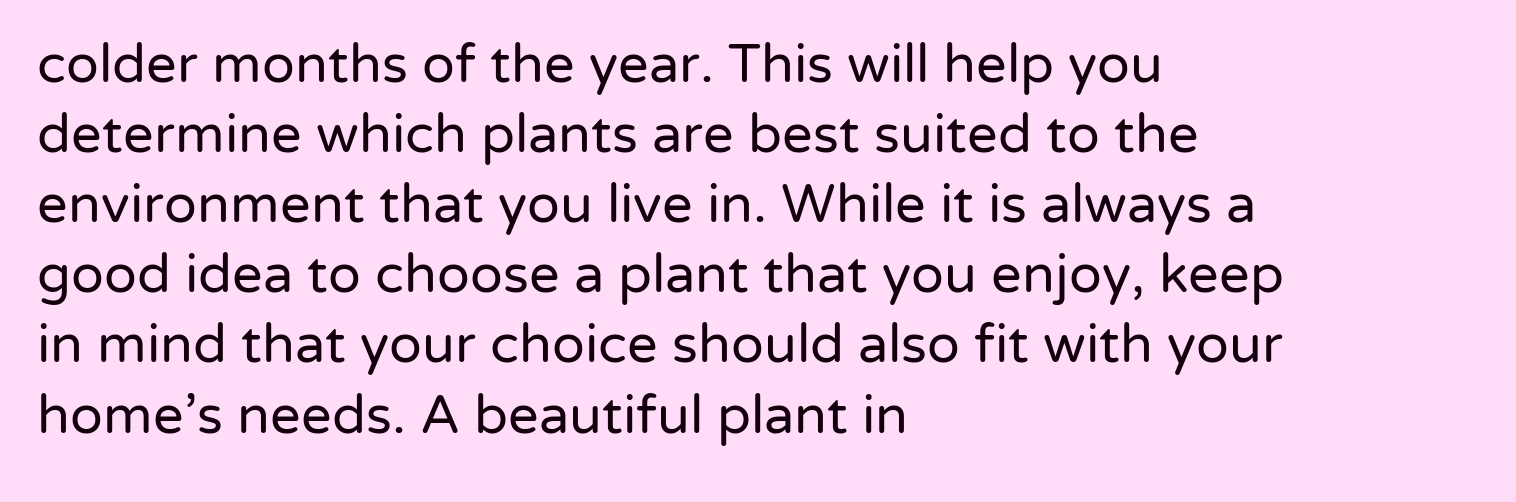colder months of the year. This will help you determine which plants are best suited to the environment that you live in. While it is always a good idea to choose a plant that you enjoy, keep in mind that your choice should also fit with your home’s needs. A beautiful plant in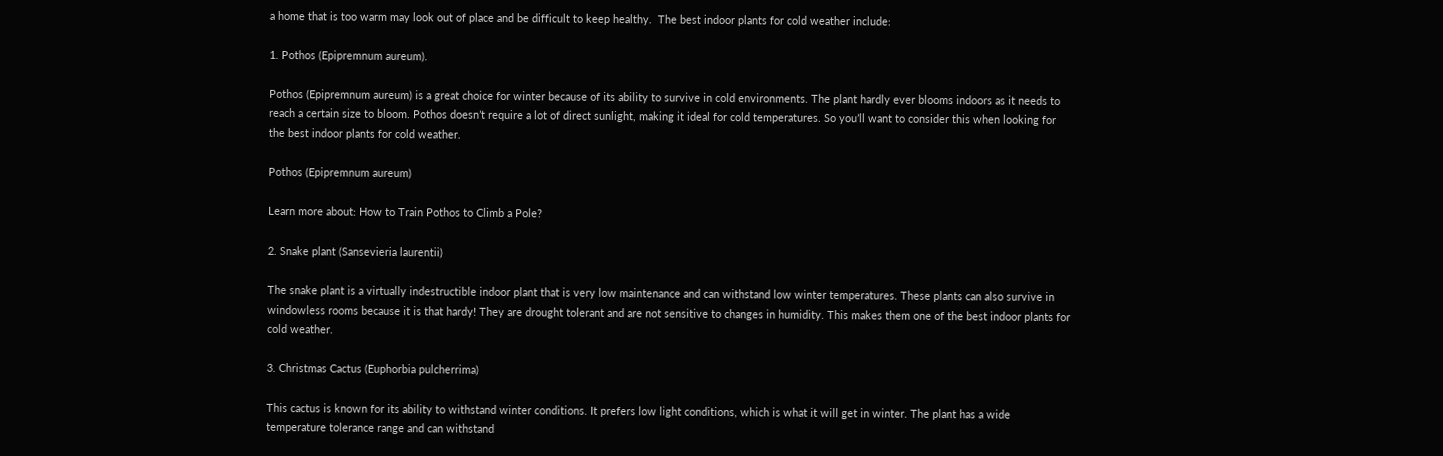a home that is too warm may look out of place and be difficult to keep healthy.  The best indoor plants for cold weather include:

1. Pothos (Epipremnum aureum).

Pothos (Epipremnum aureum) is a great choice for winter because of its ability to survive in cold environments. The plant hardly ever blooms indoors as it needs to reach a certain size to bloom. Pothos doesn’t require a lot of direct sunlight, making it ideal for cold temperatures. So you’ll want to consider this when looking for the best indoor plants for cold weather.

Pothos (Epipremnum aureum)

Learn more about: How to Train Pothos to Climb a Pole?

2. Snake plant (Sansevieria laurentii)

The snake plant is a virtually indestructible indoor plant that is very low maintenance and can withstand low winter temperatures. These plants can also survive in windowless rooms because it is that hardy! They are drought tolerant and are not sensitive to changes in humidity. This makes them one of the best indoor plants for cold weather.

3. Christmas Cactus (Euphorbia pulcherrima)

This cactus is known for its ability to withstand winter conditions. It prefers low light conditions, which is what it will get in winter. The plant has a wide temperature tolerance range and can withstand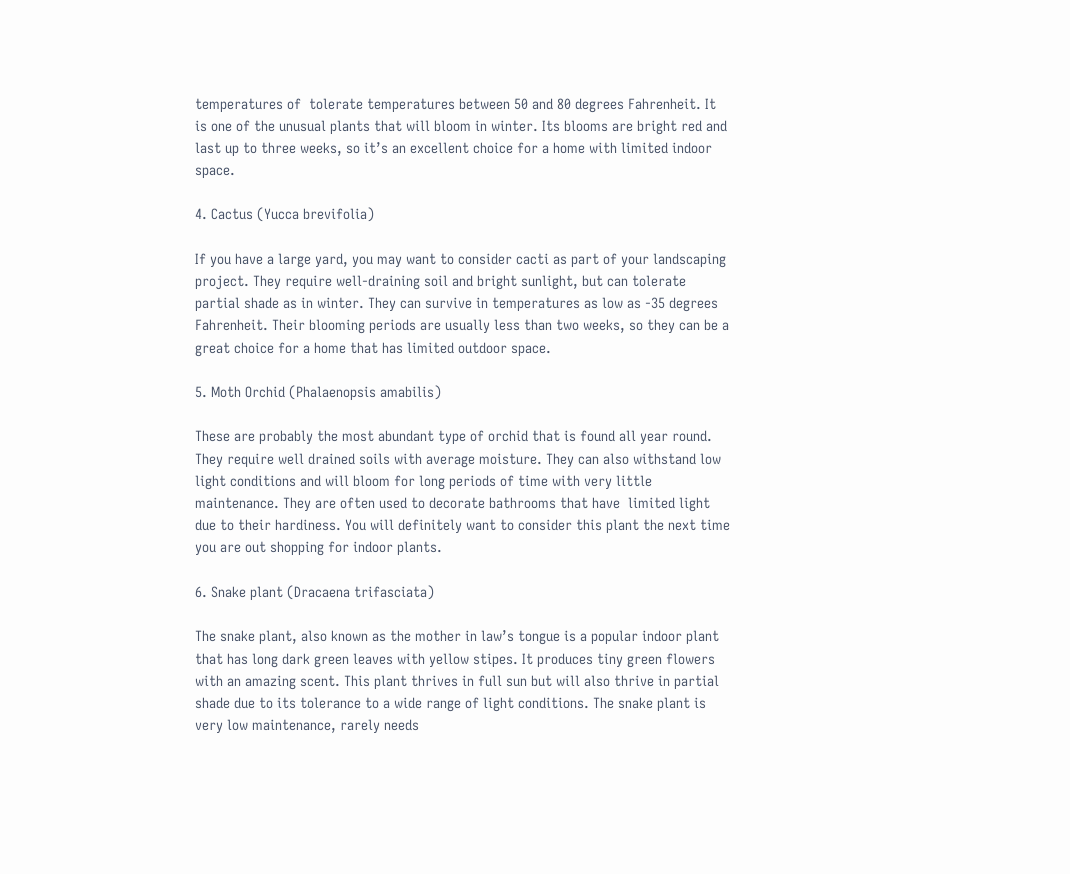temperatures of  tolerate temperatures between 50 and 80 degrees Fahrenheit. It is one of the unusual plants that will bloom in winter. Its blooms are bright red and last up to three weeks, so it’s an excellent choice for a home with limited indoor space.

4. Cactus (Yucca brevifolia)

If you have a large yard, you may want to consider cacti as part of your landscaping project. They require well-draining soil and bright sunlight, but can tolerate partial shade as in winter. They can survive in temperatures as low as -35 degrees Fahrenheit. Their blooming periods are usually less than two weeks, so they can be a great choice for a home that has limited outdoor space.

5. Moth Orchid (Phalaenopsis amabilis)

These are probably the most abundant type of orchid that is found all year round. They require well drained soils with average moisture. They can also withstand low light conditions and will bloom for long periods of time with very little maintenance. They are often used to decorate bathrooms that have  limited light due to their hardiness. You will definitely want to consider this plant the next time you are out shopping for indoor plants.

6. Snake plant (Dracaena trifasciata)

The snake plant, also known as the mother in law’s tongue is a popular indoor plant that has long dark green leaves with yellow stipes. It produces tiny green flowers with an amazing scent. This plant thrives in full sun but will also thrive in partial shade due to its tolerance to a wide range of light conditions. The snake plant is very low maintenance, rarely needs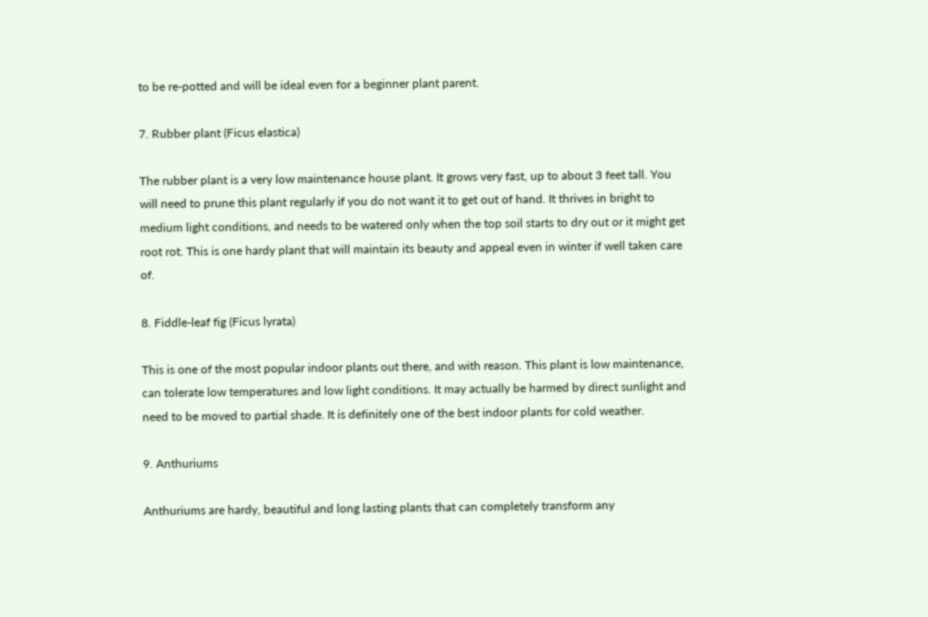to be re-potted and will be ideal even for a beginner plant parent.

7. Rubber plant (Ficus elastica)

The rubber plant is a very low maintenance house plant. It grows very fast, up to about 3 feet tall. You will need to prune this plant regularly if you do not want it to get out of hand. It thrives in bright to medium light conditions, and needs to be watered only when the top soil starts to dry out or it might get root rot. This is one hardy plant that will maintain its beauty and appeal even in winter if well taken care of.

8. Fiddle-leaf fig (Ficus lyrata)

This is one of the most popular indoor plants out there, and with reason. This plant is low maintenance, can tolerate low temperatures and low light conditions. It may actually be harmed by direct sunlight and need to be moved to partial shade. It is definitely one of the best indoor plants for cold weather.

9. Anthuriums

Anthuriums are hardy, beautiful and long lasting plants that can completely transform any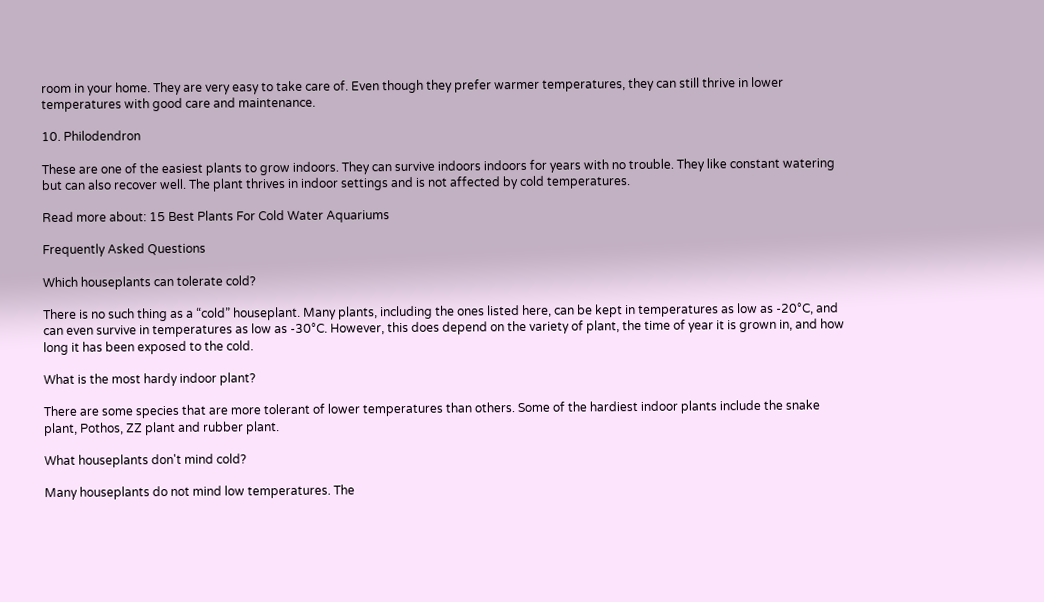room in your home. They are very easy to take care of. Even though they prefer warmer temperatures, they can still thrive in lower temperatures with good care and maintenance.

10. Philodendron

These are one of the easiest plants to grow indoors. They can survive indoors indoors for years with no trouble. They like constant watering but can also recover well. The plant thrives in indoor settings and is not affected by cold temperatures.

Read more about: 15 Best Plants For Cold Water Aquariums

Frequently Asked Questions

Which houseplants can tolerate cold?

There is no such thing as a “cold” houseplant. Many plants, including the ones listed here, can be kept in temperatures as low as -20°C, and can even survive in temperatures as low as -30°C. However, this does depend on the variety of plant, the time of year it is grown in, and how long it has been exposed to the cold.

What is the most hardy indoor plant?

There are some species that are more tolerant of lower temperatures than others. Some of the hardiest indoor plants include the snake plant, Pothos, ZZ plant and rubber plant.

What houseplants don't mind cold?

Many houseplants do not mind low temperatures. The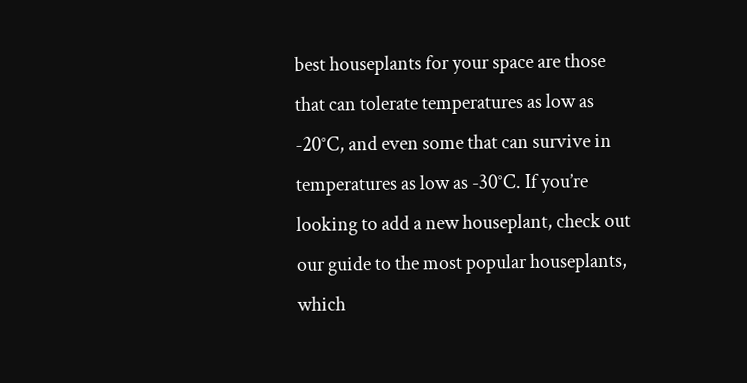best houseplants for your space are those that can tolerate temperatures as low as -20°C, and even some that can survive in temperatures as low as -30°C. If you’re looking to add a new houseplant, check out our guide to the most popular houseplants, which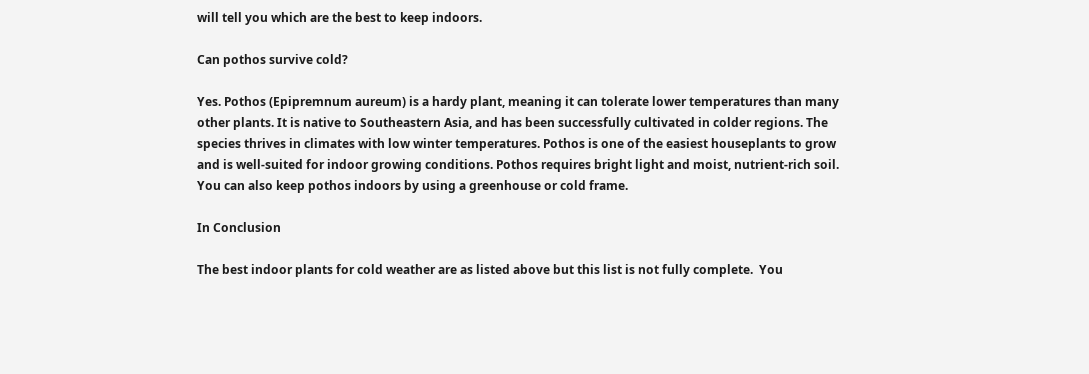will tell you which are the best to keep indoors.

Can pothos survive cold?

Yes. Pothos (Epipremnum aureum) is a hardy plant, meaning it can tolerate lower temperatures than many other plants. It is native to Southeastern Asia, and has been successfully cultivated in colder regions. The species thrives in climates with low winter temperatures. Pothos is one of the easiest houseplants to grow and is well-suited for indoor growing conditions. Pothos requires bright light and moist, nutrient-rich soil. You can also keep pothos indoors by using a greenhouse or cold frame.

In Conclusion

The best indoor plants for cold weather are as listed above but this list is not fully complete.  You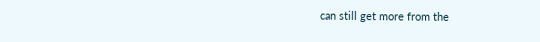can still get more from the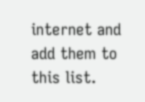internet and add them to this list.